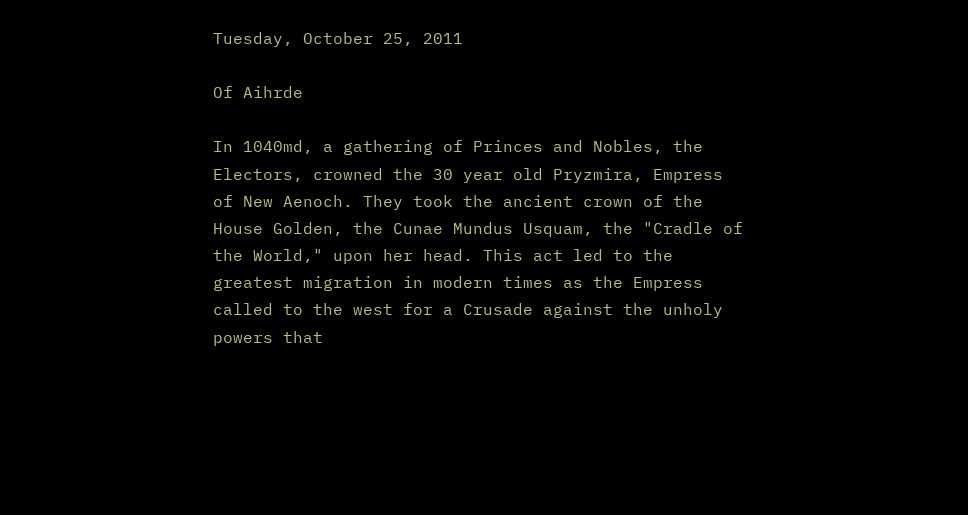Tuesday, October 25, 2011

Of Aihrde

In 1040md, a gathering of Princes and Nobles, the Electors, crowned the 30 year old Pryzmira, Empress of New Aenoch. They took the ancient crown of the House Golden, the Cunae Mundus Usquam, the "Cradle of the World," upon her head. This act led to the greatest migration in modern times as the Empress called to the west for a Crusade against the unholy powers that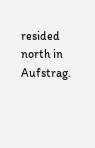resided north in Aufstrag.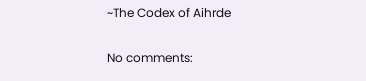~The Codex of Aihrde

No comments: